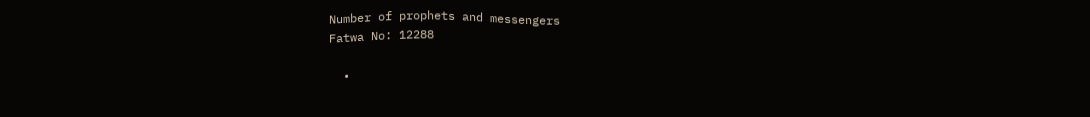Number of prophets and messengers
Fatwa No: 12288

  •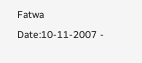Fatwa Date:10-11-2007 -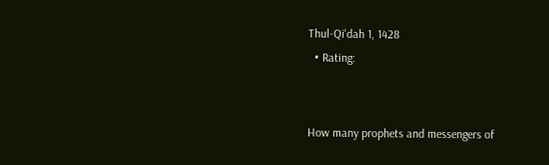Thul-Qi'dah 1, 1428
  • Rating:


How many prophets and messengers of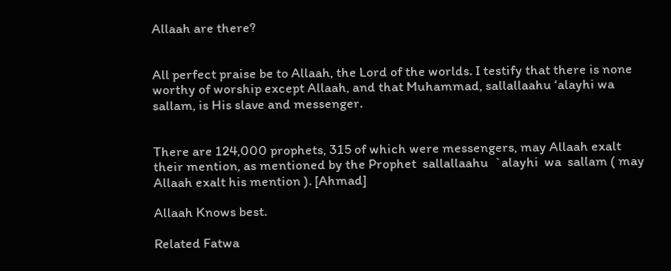Allaah are there?


All perfect praise be to Allaah, the Lord of the worlds. I testify that there is none worthy of worship except Allaah, and that Muhammad, sallallaahu ‘alayhi wa sallam, is His slave and messenger.


There are 124,000 prophets, 315 of which were messengers, may Allaah exalt their mention, as mentioned by the Prophet  sallallaahu  `alayhi  wa  sallam ( may  Allaah exalt his mention ). [Ahmad]

Allaah Knows best.

Related Fatwa